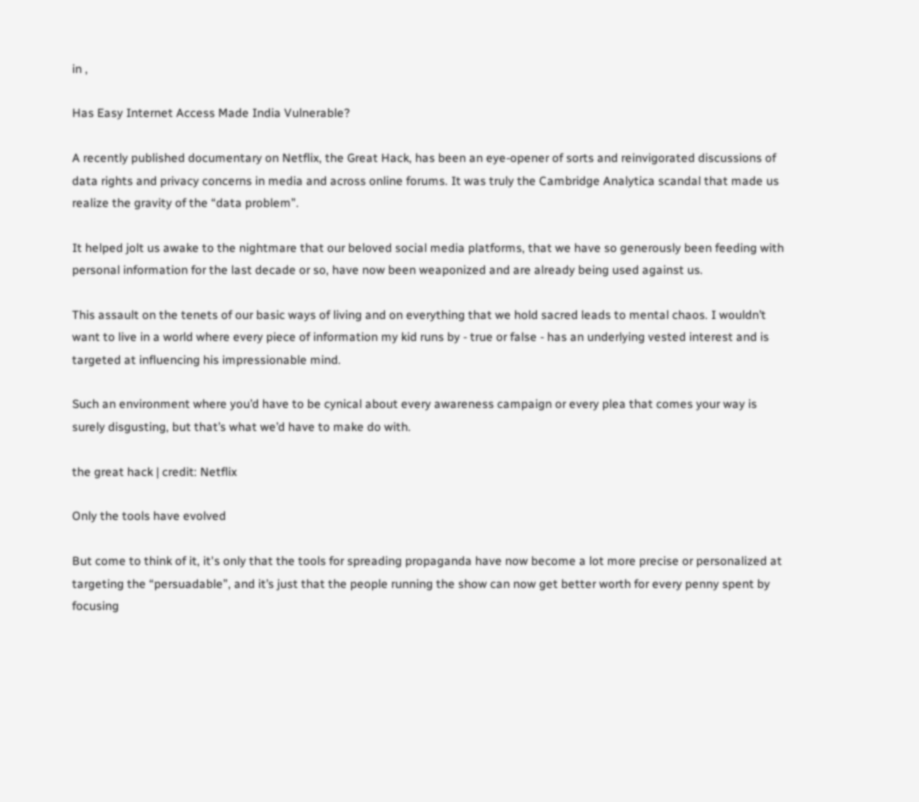in ,

Has Easy Internet Access Made India Vulnerable?

A recently published documentary on Netflix, the Great Hack, has been an eye-opener of sorts and reinvigorated discussions of data rights and privacy concerns in media and across online forums. It was truly the Cambridge Analytica scandal that made us realize the gravity of the “data problem”.

It helped jolt us awake to the nightmare that our beloved social media platforms, that we have so generously been feeding with personal information for the last decade or so, have now been weaponized and are already being used against us.

This assault on the tenets of our basic ways of living and on everything that we hold sacred leads to mental chaos. I wouldn’t want to live in a world where every piece of information my kid runs by - true or false - has an underlying vested interest and is targeted at influencing his impressionable mind.

Such an environment where you’d have to be cynical about every awareness campaign or every plea that comes your way is surely disgusting, but that’s what we’d have to make do with.

the great hack | credit: Netflix

Only the tools have evolved

But come to think of it, it's only that the tools for spreading propaganda have now become a lot more precise or personalized at targeting the “persuadable”, and it’s just that the people running the show can now get better worth for every penny spent by focusing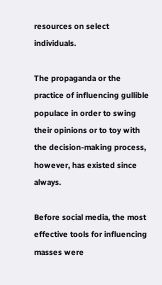resources on select individuals.

The propaganda or the practice of influencing gullible populace in order to swing their opinions or to toy with the decision-making process, however, has existed since always.

Before social media, the most effective tools for influencing masses were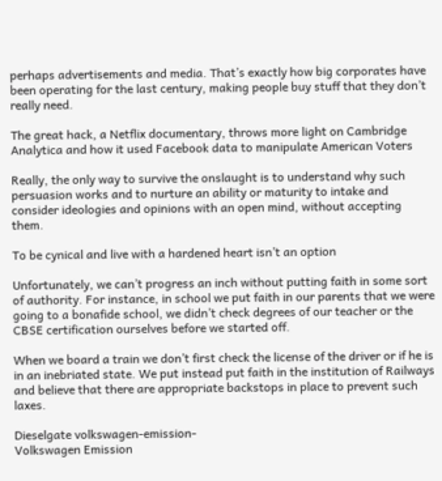perhaps advertisements and media. That’s exactly how big corporates have been operating for the last century, making people buy stuff that they don’t really need.

The great hack, a Netflix documentary, throws more light on Cambridge Analytica and how it used Facebook data to manipulate American Voters

Really, the only way to survive the onslaught is to understand why such persuasion works and to nurture an ability or maturity to intake and consider ideologies and opinions with an open mind, without accepting them.

To be cynical and live with a hardened heart isn’t an option

Unfortunately, we can’t progress an inch without putting faith in some sort of authority. For instance, in school we put faith in our parents that we were going to a bonafide school, we didn’t check degrees of our teacher or the CBSE certification ourselves before we started off.

When we board a train we don’t first check the license of the driver or if he is in an inebriated state. We put instead put faith in the institution of Railways and believe that there are appropriate backstops in place to prevent such laxes.

Dieselgate volkswagen-emission-
Volkswagen Emission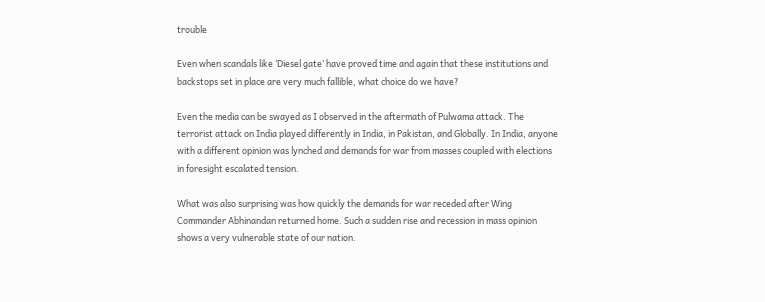trouble

Even when scandals like ‘Diesel gate’ have proved time and again that these institutions and backstops set in place are very much fallible, what choice do we have?

Even the media can be swayed as I observed in the aftermath of Pulwama attack. The terrorist attack on India played differently in India, in Pakistan, and Globally. In India, anyone with a different opinion was lynched and demands for war from masses coupled with elections in foresight escalated tension.

What was also surprising was how quickly the demands for war receded after Wing Commander Abhinandan returned home. Such a sudden rise and recession in mass opinion shows a very vulnerable state of our nation.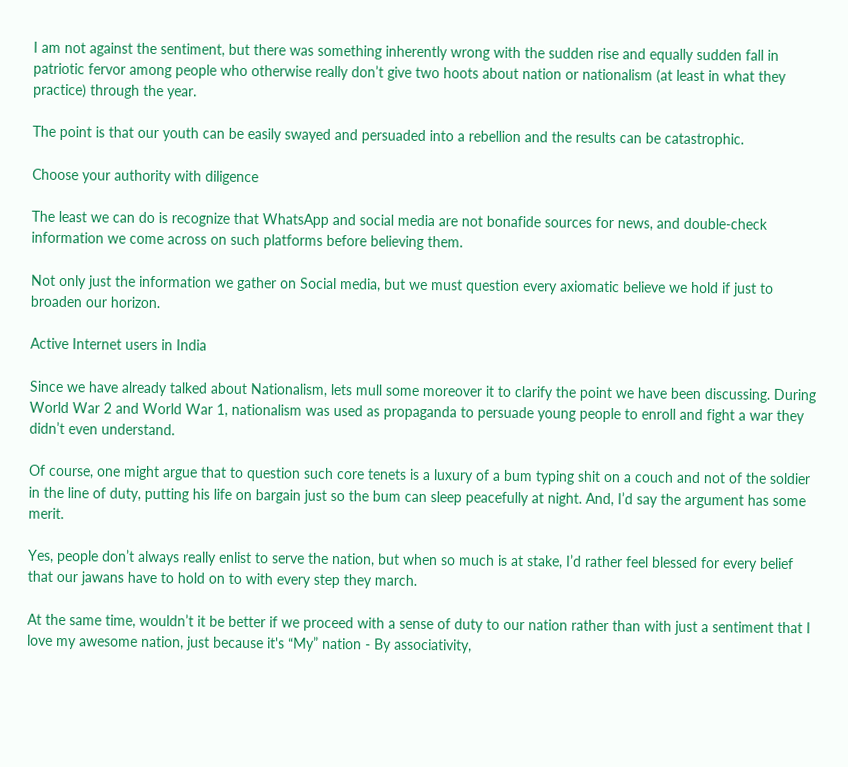I am not against the sentiment, but there was something inherently wrong with the sudden rise and equally sudden fall in patriotic fervor among people who otherwise really don’t give two hoots about nation or nationalism (at least in what they practice) through the year.

The point is that our youth can be easily swayed and persuaded into a rebellion and the results can be catastrophic.

Choose your authority with diligence

The least we can do is recognize that WhatsApp and social media are not bonafide sources for news, and double-check information we come across on such platforms before believing them.

Not only just the information we gather on Social media, but we must question every axiomatic believe we hold if just to broaden our horizon.

Active Internet users in India

Since we have already talked about Nationalism, lets mull some moreover it to clarify the point we have been discussing. During World War 2 and World War 1, nationalism was used as propaganda to persuade young people to enroll and fight a war they didn’t even understand.

Of course, one might argue that to question such core tenets is a luxury of a bum typing shit on a couch and not of the soldier in the line of duty, putting his life on bargain just so the bum can sleep peacefully at night. And, I’d say the argument has some merit.

Yes, people don’t always really enlist to serve the nation, but when so much is at stake, I’d rather feel blessed for every belief that our jawans have to hold on to with every step they march.

At the same time, wouldn’t it be better if we proceed with a sense of duty to our nation rather than with just a sentiment that I love my awesome nation, just because it's “My” nation - By associativity,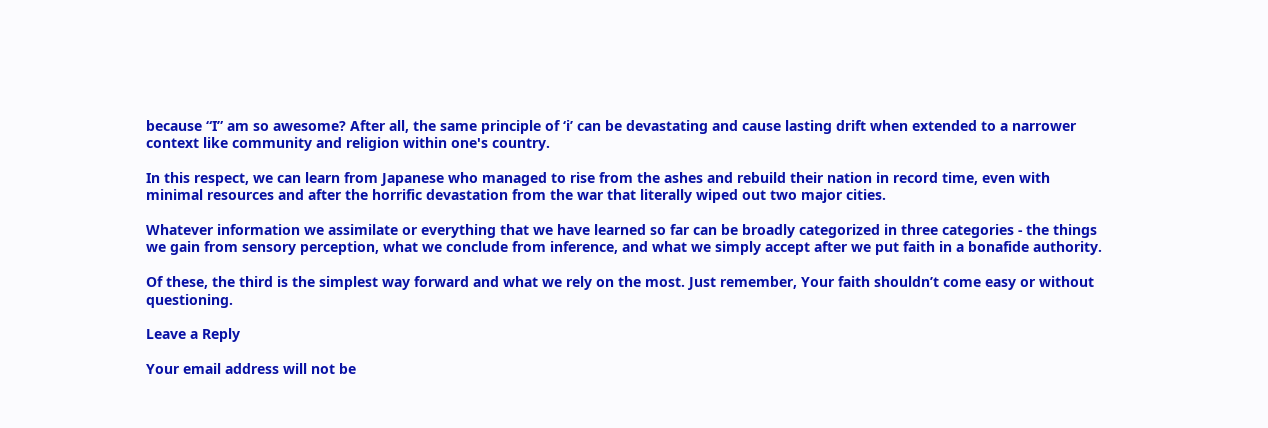because “I” am so awesome? After all, the same principle of ‘i’ can be devastating and cause lasting drift when extended to a narrower context like community and religion within one's country.

In this respect, we can learn from Japanese who managed to rise from the ashes and rebuild their nation in record time, even with minimal resources and after the horrific devastation from the war that literally wiped out two major cities.

Whatever information we assimilate or everything that we have learned so far can be broadly categorized in three categories - the things we gain from sensory perception, what we conclude from inference, and what we simply accept after we put faith in a bonafide authority.

Of these, the third is the simplest way forward and what we rely on the most. Just remember, Your faith shouldn’t come easy or without questioning.

Leave a Reply

Your email address will not be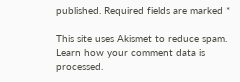published. Required fields are marked *

This site uses Akismet to reduce spam. Learn how your comment data is processed.